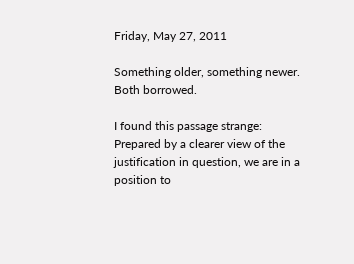Friday, May 27, 2011

Something older, something newer. Both borrowed.

I found this passage strange:
Prepared by a clearer view of the justification in question, we are in a position to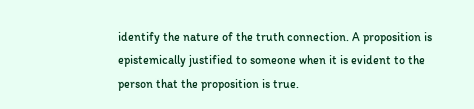identify the nature of the truth connection. A proposition is epistemically justified to someone when it is evident to the person that the proposition is true.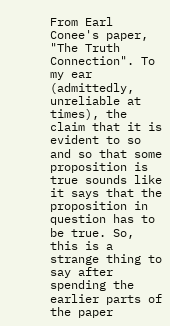From Earl Conee's paper, "The Truth Connection". To my ear (admittedly, unreliable at times), the claim that it is evident to so and so that some proposition is true sounds like it says that the proposition in question has to be true. So, this is a strange thing to say after spending the earlier parts of the paper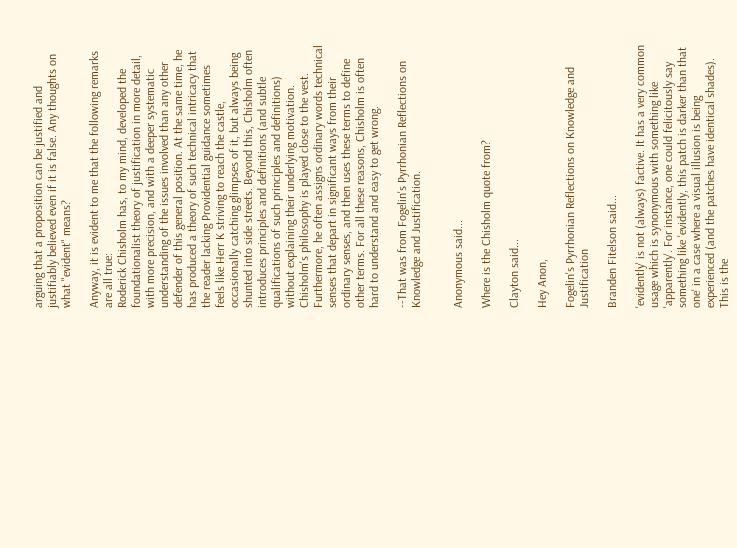arguing that a proposition can be justified and justifiably believed even if it is false. Any thoughts on what "evident" means?

Anyway, it is evident to me that the following remarks are all true:
Roderick Chisholm has, to my mind, developed the foundationalist theory of justification in more detail, with more precision, and with a deeper systematic understanding of the issues involved than any other defender of this general position. At the same time, he has produced a theory of such technical intricacy that the reader lacking Providential guidance sometimes feels like Herr K striving to reach the castle, occasionally catching glimpses of it, but always being shunted into side streets. Beyond this, Chisholm often introduces principles and definitions (and subtle qualifications of such principles and definitions) without explaining their underlying motivation. Chisholm's philosophy is played close to the vest. Furthermore, he often assigns ordinary words technical senses that depart in significant ways from their ordinary senses, and then uses these terms to define other terms. For all these reasons, Chisholm is often hard to understand and easy to get wrong.

--That was from Fogelin's Pyrrhonian Reflections on Knowledge and Justification.


Anonymous said...

Where is the Chisholm quote from?

Clayton said...

Hey Anon,

Fogelin's Pyrrhonian Reflections on Knowledge and Justification

Branden Fitelson said...

'evidently' is not (always) factive. It has a very common usage which is synonymous with something like 'apparently'. For instance, one could felicitously say something like 'evidently, this patch is darker than that one' in a case where a visual illusion is being experienced (and the patches have identical shades). This is the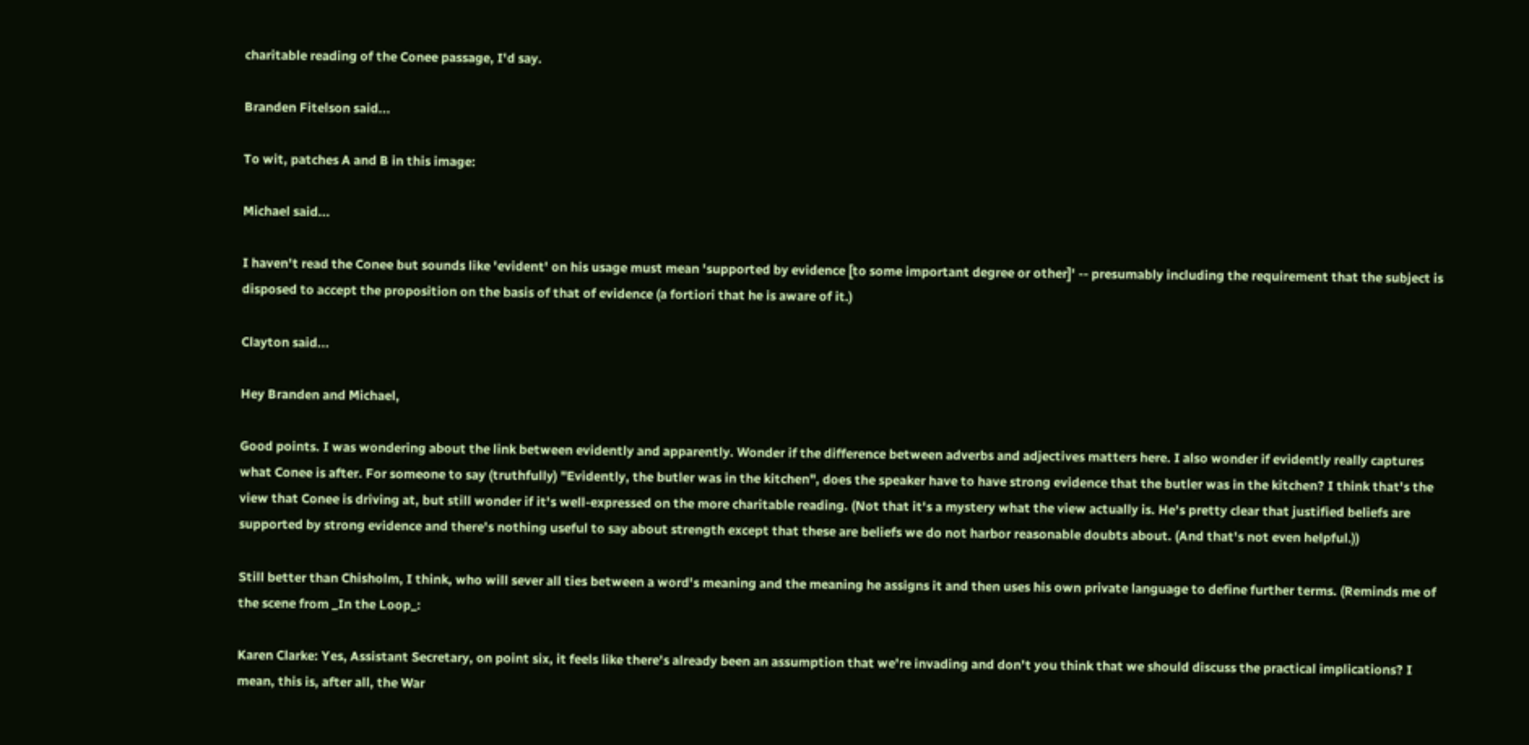charitable reading of the Conee passage, I'd say.

Branden Fitelson said...

To wit, patches A and B in this image:

Michael said...

I haven't read the Conee but sounds like 'evident' on his usage must mean 'supported by evidence [to some important degree or other]' -- presumably including the requirement that the subject is disposed to accept the proposition on the basis of that of evidence (a fortiori that he is aware of it.)

Clayton said...

Hey Branden and Michael,

Good points. I was wondering about the link between evidently and apparently. Wonder if the difference between adverbs and adjectives matters here. I also wonder if evidently really captures what Conee is after. For someone to say (truthfully) "Evidently, the butler was in the kitchen", does the speaker have to have strong evidence that the butler was in the kitchen? I think that's the view that Conee is driving at, but still wonder if it's well-expressed on the more charitable reading. (Not that it's a mystery what the view actually is. He's pretty clear that justified beliefs are supported by strong evidence and there's nothing useful to say about strength except that these are beliefs we do not harbor reasonable doubts about. (And that's not even helpful.))

Still better than Chisholm, I think, who will sever all ties between a word's meaning and the meaning he assigns it and then uses his own private language to define further terms. (Reminds me of the scene from _In the Loop_:

Karen Clarke: Yes, Assistant Secretary, on point six, it feels like there's already been an assumption that we're invading and don't you think that we should discuss the practical implications? I mean, this is, after all, the War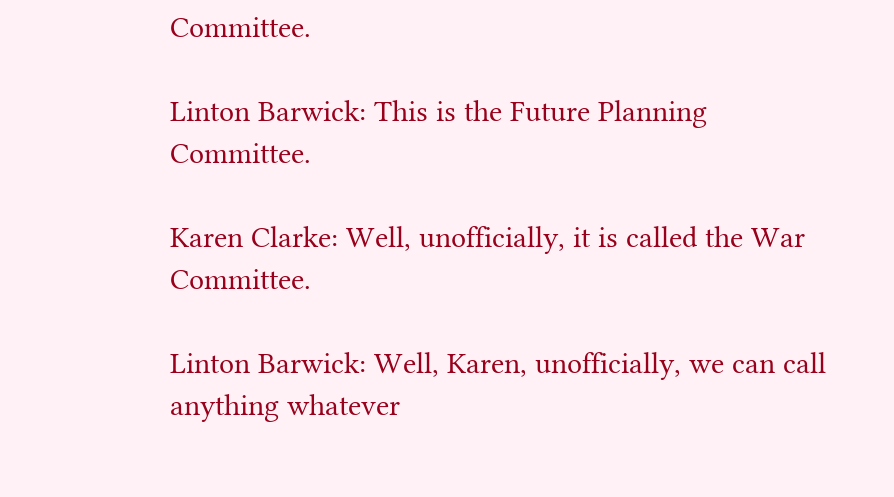Committee.

Linton Barwick: This is the Future Planning Committee.

Karen Clarke: Well, unofficially, it is called the War Committee.

Linton Barwick: Well, Karen, unofficially, we can call anything whatever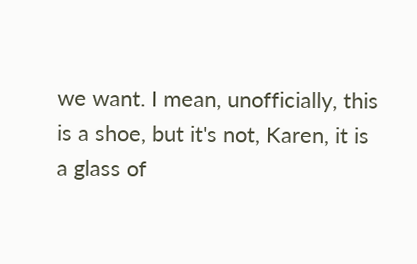we want. I mean, unofficially, this is a shoe, but it's not, Karen, it is a glass of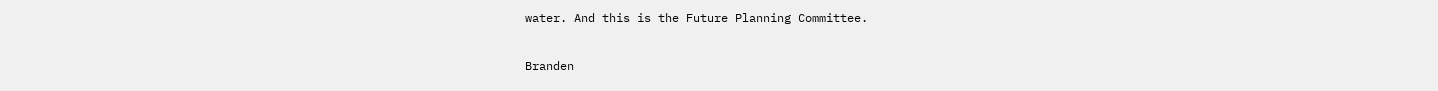water. And this is the Future Planning Committee.

Branden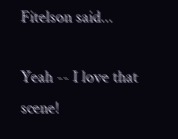Fitelson said...

Yeah -- I love that scene!